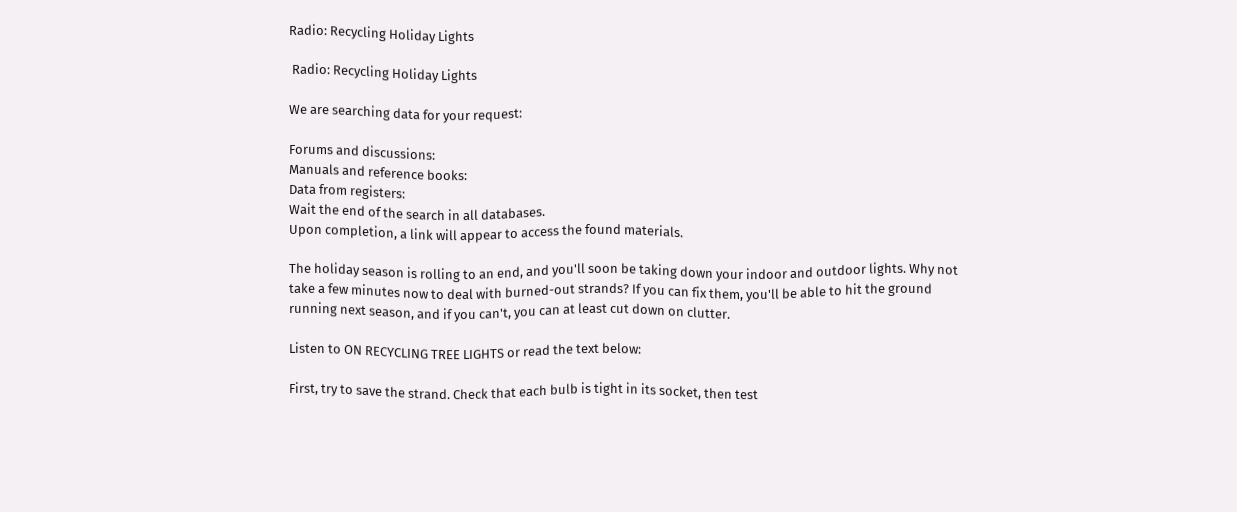Radio: Recycling Holiday Lights

 Radio: Recycling Holiday Lights

We are searching data for your request:

Forums and discussions:
Manuals and reference books:
Data from registers:
Wait the end of the search in all databases.
Upon completion, a link will appear to access the found materials.

The holiday season is rolling to an end, and you'll soon be taking down your indoor and outdoor lights. Why not take a few minutes now to deal with burned-out strands? If you can fix them, you'll be able to hit the ground running next season, and if you can't, you can at least cut down on clutter.

Listen to ON RECYCLING TREE LIGHTS or read the text below:

First, try to save the strand. Check that each bulb is tight in its socket, then test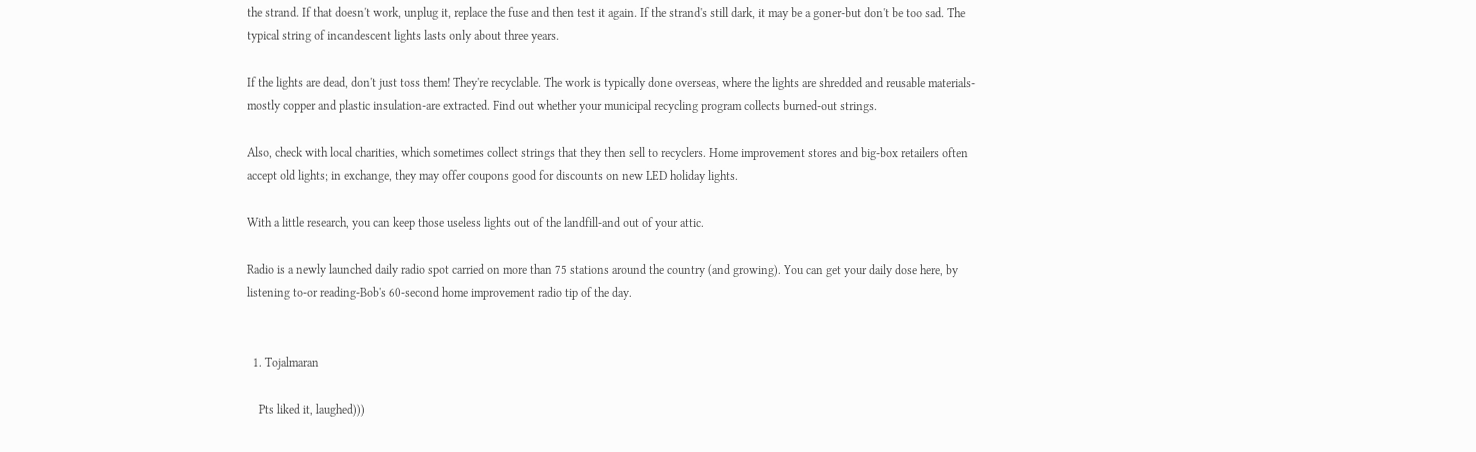the strand. If that doesn't work, unplug it, replace the fuse and then test it again. If the strand's still dark, it may be a goner-but don't be too sad. The typical string of incandescent lights lasts only about three years.

If the lights are dead, don't just toss them! They're recyclable. The work is typically done overseas, where the lights are shredded and reusable materials-mostly copper and plastic insulation-are extracted. Find out whether your municipal recycling program collects burned-out strings.

Also, check with local charities, which sometimes collect strings that they then sell to recyclers. Home improvement stores and big-box retailers often accept old lights; in exchange, they may offer coupons good for discounts on new LED holiday lights.

With a little research, you can keep those useless lights out of the landfill-and out of your attic.

Radio is a newly launched daily radio spot carried on more than 75 stations around the country (and growing). You can get your daily dose here, by listening to-or reading-Bob's 60-second home improvement radio tip of the day.


  1. Tojalmaran

    Pts liked it, laughed)))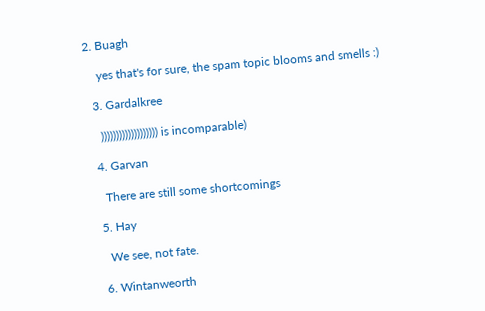2. Buagh

    yes that's for sure, the spam topic blooms and smells :)

  3. Gardalkree

    ))))))))))))))))))) is incomparable)

  4. Garvan

    There are still some shortcomings

  5. Hay

    We see, not fate.

  6. Wintanweorth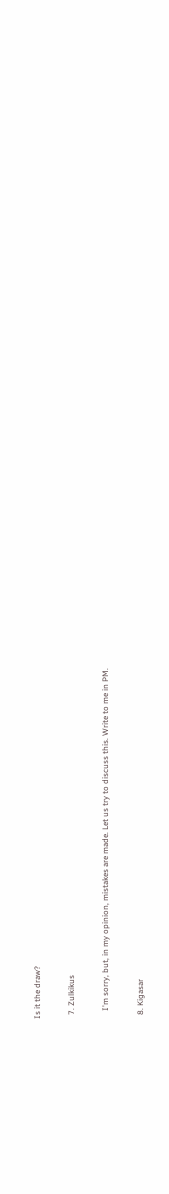Is it the draw?

  7. Zulkikus

    I'm sorry, but, in my opinion, mistakes are made. Let us try to discuss this. Write to me in PM.

  8. Kigasar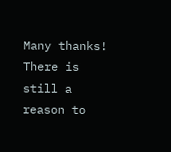Many thanks! There is still a reason to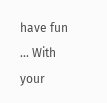have fun ... With your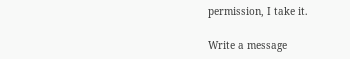permission, I take it.

Write a message